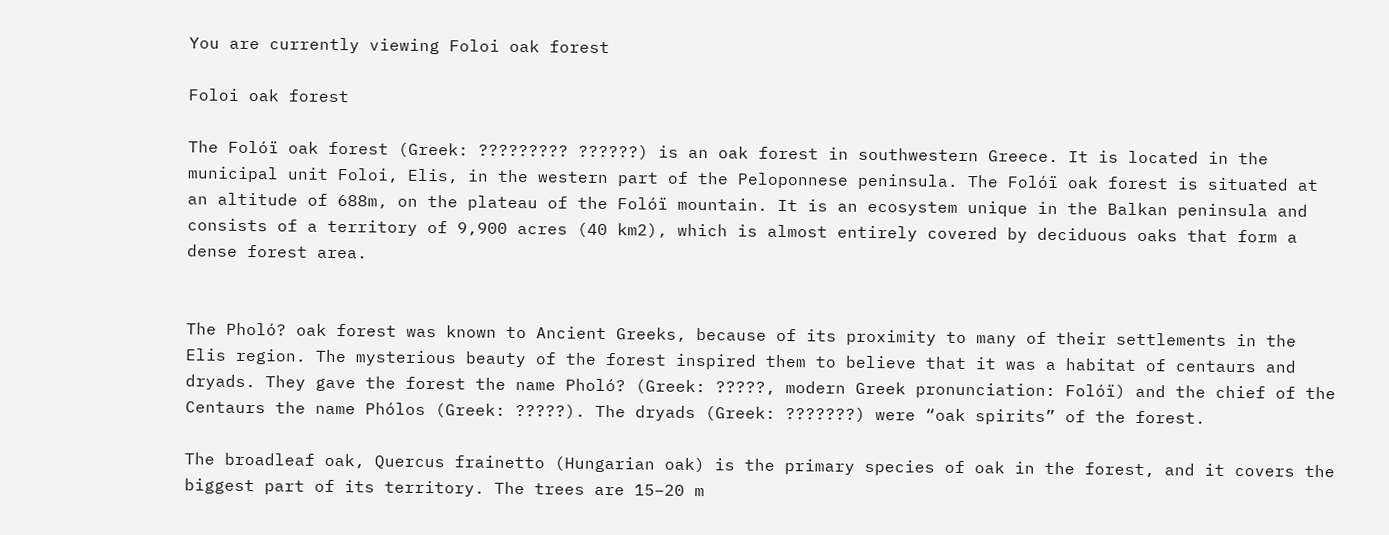You are currently viewing Foloi oak forest

Foloi oak forest

The Folóï oak forest (Greek: ????????? ??????) is an oak forest in southwestern Greece. It is located in the municipal unit Foloi, Elis, in the western part of the Peloponnese peninsula. The Folóï oak forest is situated at an altitude of 688m, on the plateau of the Folóï mountain. It is an ecosystem unique in the Balkan peninsula and consists of a territory of 9,900 acres (40 km2), which is almost entirely covered by deciduous oaks that form a dense forest area.


The Pholó? oak forest was known to Ancient Greeks, because of its proximity to many of their settlements in the Elis region. The mysterious beauty of the forest inspired them to believe that it was a habitat of centaurs and dryads. They gave the forest the name Pholó? (Greek: ?????, modern Greek pronunciation: Folóï) and the chief of the Centaurs the name Phólos (Greek: ?????). The dryads (Greek: ???????) were “oak spirits” of the forest.

The broadleaf oak, Quercus frainetto (Hungarian oak) is the primary species of oak in the forest, and it covers the biggest part of its territory. The trees are 15–20 m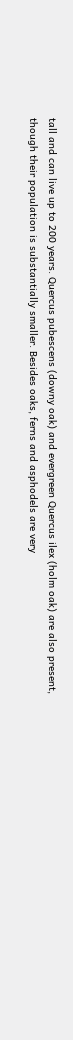tall and can live up to 200 years. Quercus pubescens (downy oak) and evergreen Quercus ilex (holm oak) are also present, though their population is substantially smaller. Besides oaks, ferns and asphodels are very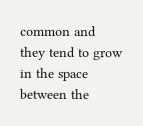common and they tend to grow in the space between the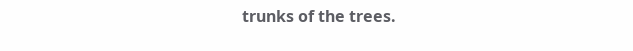trunks of the trees.